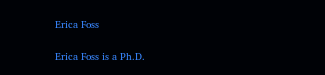Erica Foss

Erica Foss is a Ph.D.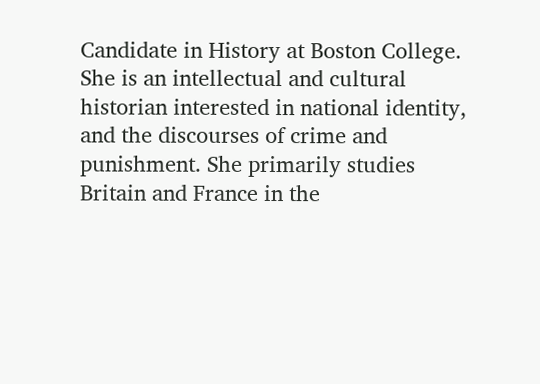Candidate in History at Boston College. She is an intellectual and cultural historian interested in national identity, and the discourses of crime and punishment. She primarily studies Britain and France in the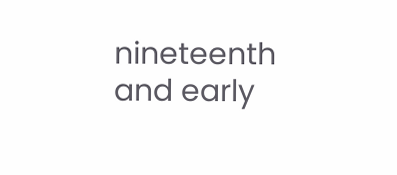nineteenth and early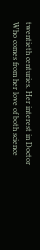twentieth centuries. Her interest in Doctor Who comes from her love of both science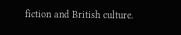fiction and British culture.